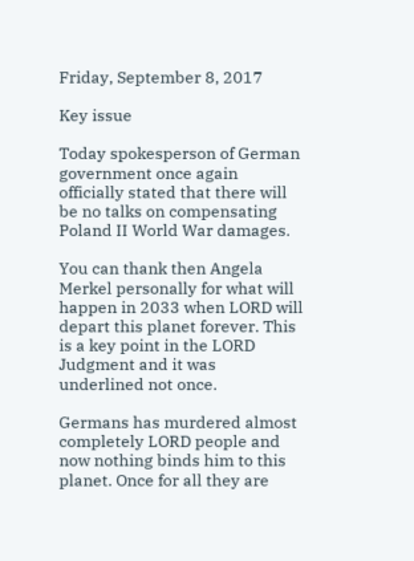Friday, September 8, 2017

Key issue

Today spokesperson of German government once again officially stated that there will be no talks on compensating Poland II World War damages.

You can thank then Angela Merkel personally for what will happen in 2033 when LORD will depart this planet forever. This is a key point in the LORD Judgment and it was underlined not once.

Germans has murdered almost completely LORD people and now nothing binds him to this planet. Once for all they are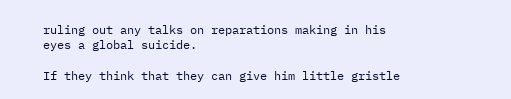ruling out any talks on reparations making in his eyes a global suicide.

If they think that they can give him little gristle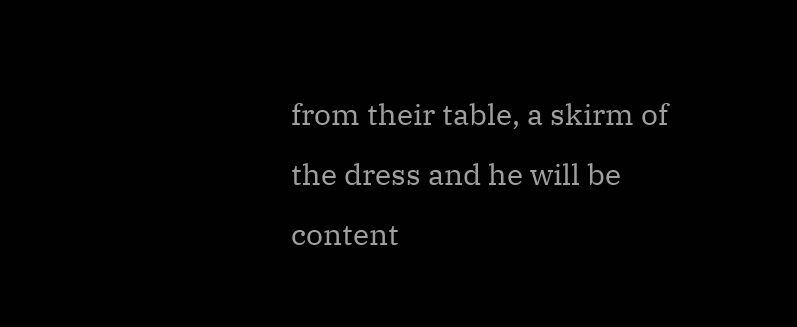from their table, a skirm of the dress and he will be content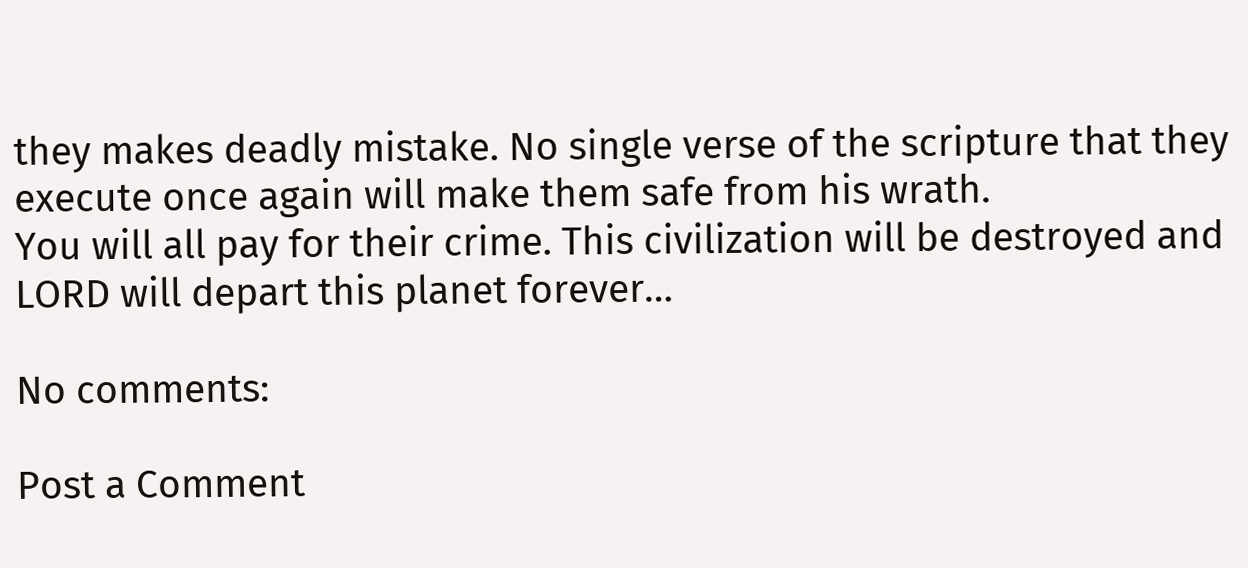they makes deadly mistake. No single verse of the scripture that they execute once again will make them safe from his wrath.
You will all pay for their crime. This civilization will be destroyed and LORD will depart this planet forever…

No comments:

Post a Comment